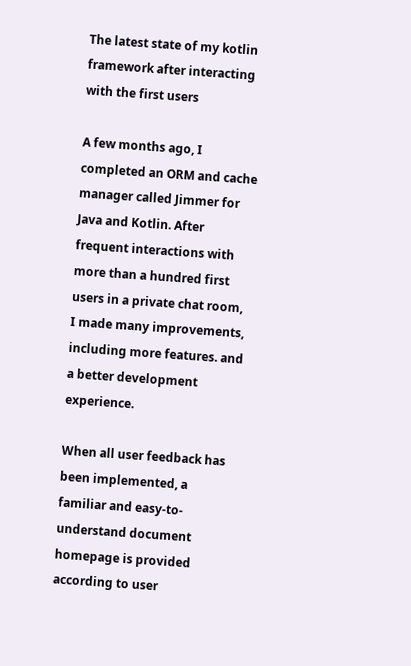The latest state of my kotlin framework after interacting with the first users

A few months ago, I completed an ORM and cache manager called Jimmer for Java and Kotlin. After frequent interactions with more than a hundred first users in a private chat room, I made many improvements, including more features. and a better development experience.

When all user feedback has been implemented, a familiar and easy-to-understand document homepage is provided according to user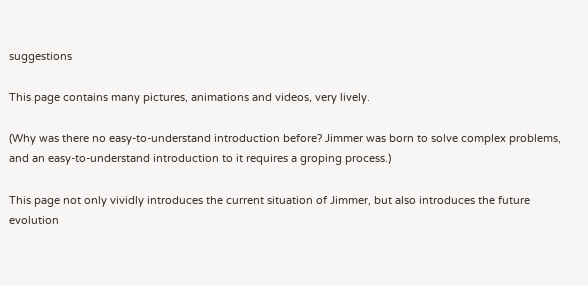suggestions

This page contains many pictures, animations and videos, very lively.

(Why was there no easy-to-understand introduction before? Jimmer was born to solve complex problems, and an easy-to-understand introduction to it requires a groping process.)

This page not only vividly introduces the current situation of Jimmer, but also introduces the future evolution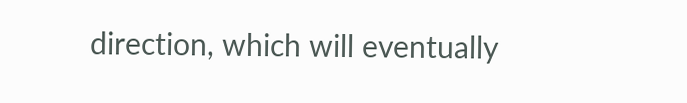direction, which will eventually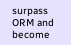surpass ORM and become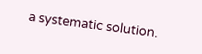a systematic solution.